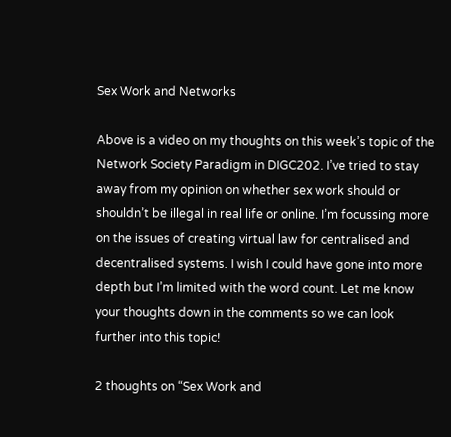Sex Work and Networks

Above is a video on my thoughts on this week’s topic of the Network Society Paradigm in DIGC202. I’ve tried to stay away from my opinion on whether sex work should or shouldn’t be illegal in real life or online. I’m focussing more on the issues of creating virtual law for centralised and decentralised systems. I wish I could have gone into more depth but I’m limited with the word count. Let me know your thoughts down in the comments so we can look further into this topic!

2 thoughts on “Sex Work and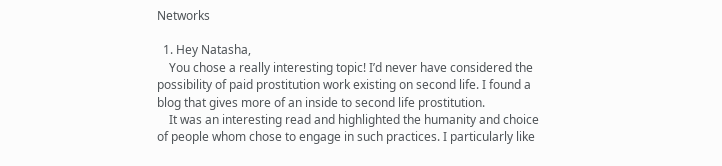Networks

  1. Hey Natasha,
    You chose a really interesting topic! I’d never have considered the possibility of paid prostitution work existing on second life. I found a blog that gives more of an inside to second life prostitution.
    It was an interesting read and highlighted the humanity and choice of people whom chose to engage in such practices. I particularly like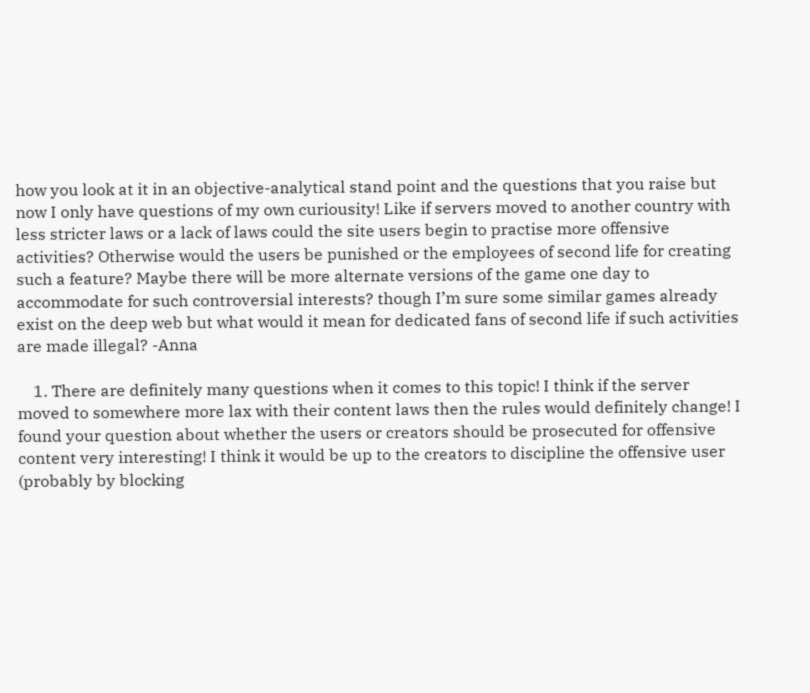how you look at it in an objective-analytical stand point and the questions that you raise but now I only have questions of my own curiousity! Like if servers moved to another country with less stricter laws or a lack of laws could the site users begin to practise more offensive activities? Otherwise would the users be punished or the employees of second life for creating such a feature? Maybe there will be more alternate versions of the game one day to accommodate for such controversial interests? though I’m sure some similar games already exist on the deep web but what would it mean for dedicated fans of second life if such activities are made illegal? -Anna

    1. There are definitely many questions when it comes to this topic! I think if the server moved to somewhere more lax with their content laws then the rules would definitely change! I found your question about whether the users or creators should be prosecuted for offensive content very interesting! I think it would be up to the creators to discipline the offensive user (probably by blocking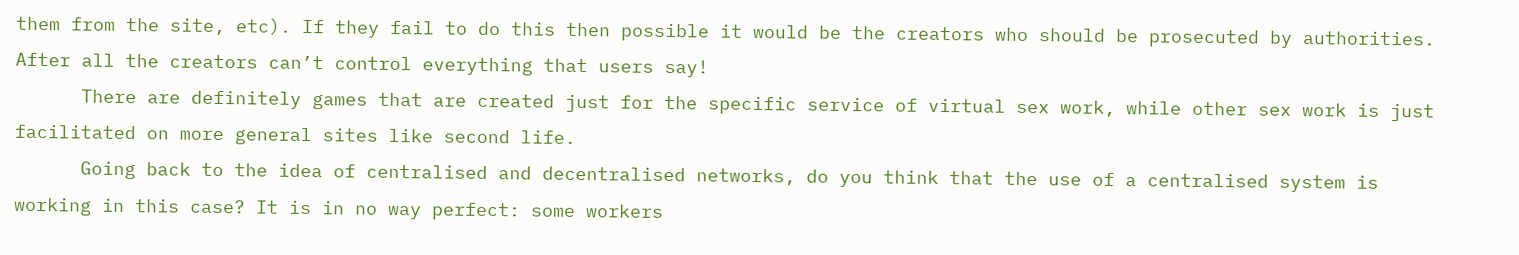them from the site, etc). If they fail to do this then possible it would be the creators who should be prosecuted by authorities. After all the creators can’t control everything that users say!
      There are definitely games that are created just for the specific service of virtual sex work, while other sex work is just facilitated on more general sites like second life.
      Going back to the idea of centralised and decentralised networks, do you think that the use of a centralised system is working in this case? It is in no way perfect: some workers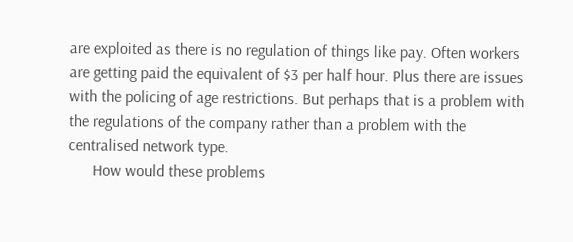are exploited as there is no regulation of things like pay. Often workers are getting paid the equivalent of $3 per half hour. Plus there are issues with the policing of age restrictions. But perhaps that is a problem with the regulations of the company rather than a problem with the centralised network type.
      How would these problems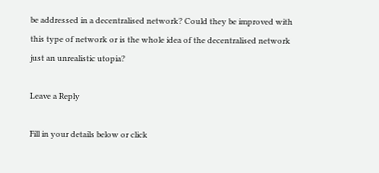be addressed in a decentralised network? Could they be improved with this type of network or is the whole idea of the decentralised network just an unrealistic utopia?

Leave a Reply

Fill in your details below or click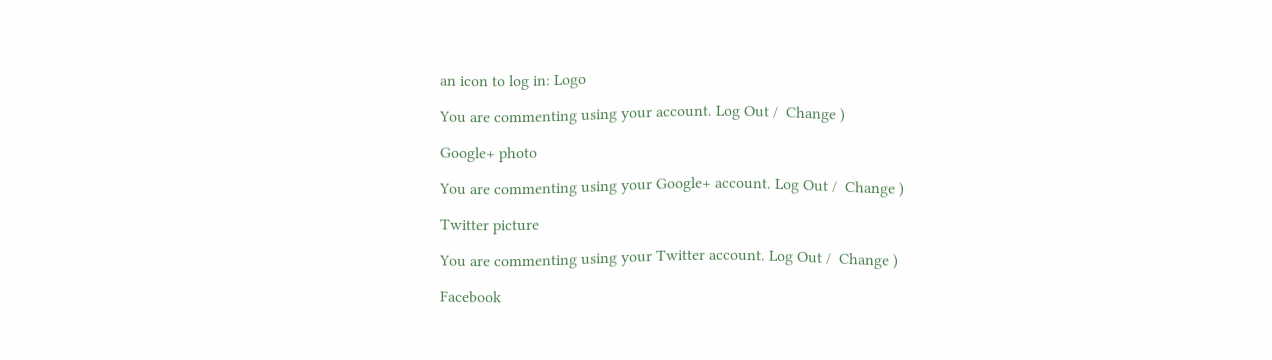an icon to log in: Logo

You are commenting using your account. Log Out /  Change )

Google+ photo

You are commenting using your Google+ account. Log Out /  Change )

Twitter picture

You are commenting using your Twitter account. Log Out /  Change )

Facebook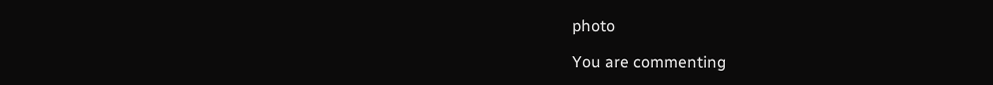photo

You are commenting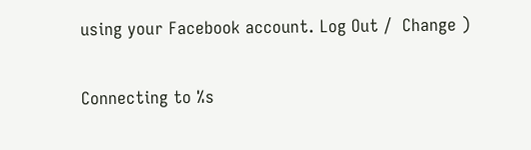using your Facebook account. Log Out /  Change )

Connecting to %s